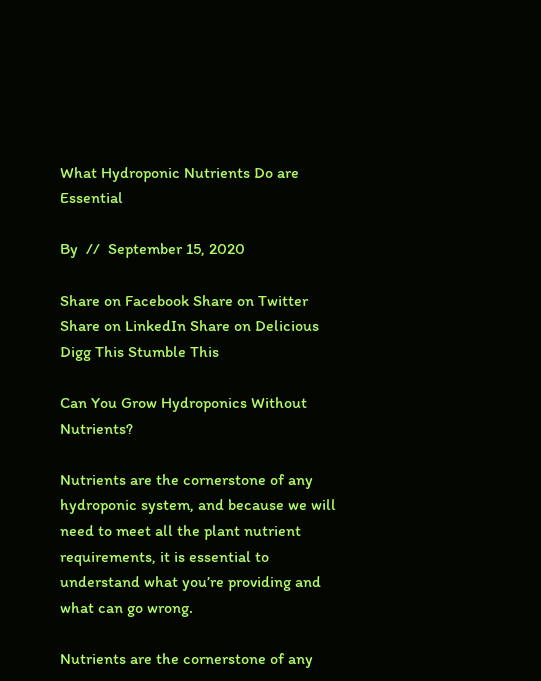What Hydroponic Nutrients Do are Essential

By  //  September 15, 2020

Share on Facebook Share on Twitter Share on LinkedIn Share on Delicious Digg This Stumble This

Can You Grow Hydroponics Without Nutrients?

Nutrients are the cornerstone of any hydroponic system, and because we will need to meet all the plant nutrient requirements, it is essential to understand what you’re providing and what can go wrong.

Nutrients are the cornerstone of any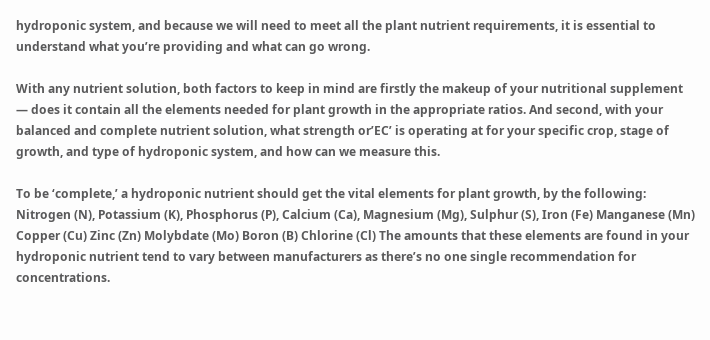hydroponic system, and because we will need to meet all the plant nutrient requirements, it is essential to understand what you’re providing and what can go wrong.

With any nutrient solution, both factors to keep in mind are firstly the makeup of your nutritional supplement — does it contain all the elements needed for plant growth in the appropriate ratios. And second, with your balanced and complete nutrient solution, what strength or’EC’ is operating at for your specific crop, stage of growth, and type of hydroponic system, and how can we measure this.

To be ‘complete,’ a hydroponic nutrient should get the vital elements for plant growth, by the following: Nitrogen (N), Potassium (K), Phosphorus (P), Calcium (Ca), Magnesium (Mg), Sulphur (S), Iron (Fe) Manganese (Mn) Copper (Cu) Zinc (Zn) Molybdate (Mo) Boron (B) Chlorine (Cl) The amounts that these elements are found in your hydroponic nutrient tend to vary between manufacturers as there’s no one single recommendation for concentrations.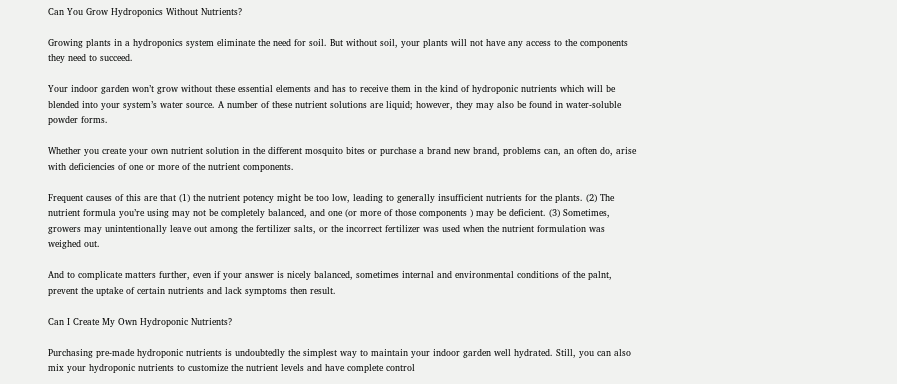Can You Grow Hydroponics Without Nutrients?

Growing plants in a hydroponics system eliminate the need for soil. But without soil, your plants will not have any access to the components they need to succeed.

Your indoor garden won’t grow without these essential elements and has to receive them in the kind of hydroponic nutrients which will be blended into your system’s water source. A number of these nutrient solutions are liquid; however, they may also be found in water-soluble powder forms.

Whether you create your own nutrient solution in the different mosquito bites or purchase a brand new brand, problems can, an often do, arise with deficiencies of one or more of the nutrient components.

Frequent causes of this are that (1) the nutrient potency might be too low, leading to generally insufficient nutrients for the plants. (2) The nutrient formula you’re using may not be completely balanced, and one (or more of those components ) may be deficient. (3) Sometimes, growers may unintentionally leave out among the fertilizer salts, or the incorrect fertilizer was used when the nutrient formulation was weighed out.

And to complicate matters further, even if your answer is nicely balanced, sometimes internal and environmental conditions of the palnt, prevent the uptake of certain nutrients and lack symptoms then result.

Can I Create My Own Hydroponic Nutrients?

Purchasing pre-made hydroponic nutrients is undoubtedly the simplest way to maintain your indoor garden well hydrated. Still, you can also mix your hydroponic nutrients to customize the nutrient levels and have complete control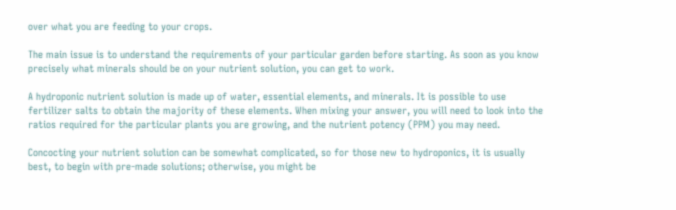over what you are feeding to your crops.

The main issue is to understand the requirements of your particular garden before starting. As soon as you know precisely what minerals should be on your nutrient solution, you can get to work.

A hydroponic nutrient solution is made up of water, essential elements, and minerals. It is possible to use fertilizer salts to obtain the majority of these elements. When mixing your answer, you will need to look into the ratios required for the particular plants you are growing, and the nutrient potency (PPM) you may need.

Concocting your nutrient solution can be somewhat complicated, so for those new to hydroponics, it is usually best, to begin with pre-made solutions; otherwise, you might be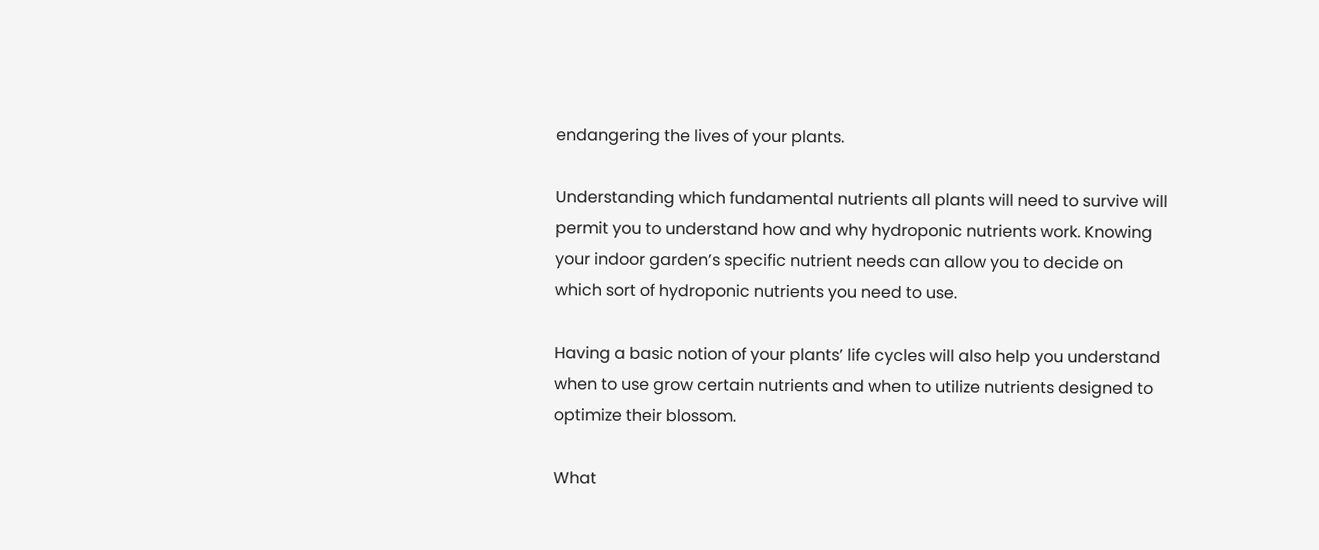endangering the lives of your plants.

Understanding which fundamental nutrients all plants will need to survive will permit you to understand how and why hydroponic nutrients work. Knowing your indoor garden’s specific nutrient needs can allow you to decide on which sort of hydroponic nutrients you need to use.

Having a basic notion of your plants’ life cycles will also help you understand when to use grow certain nutrients and when to utilize nutrients designed to optimize their blossom.

What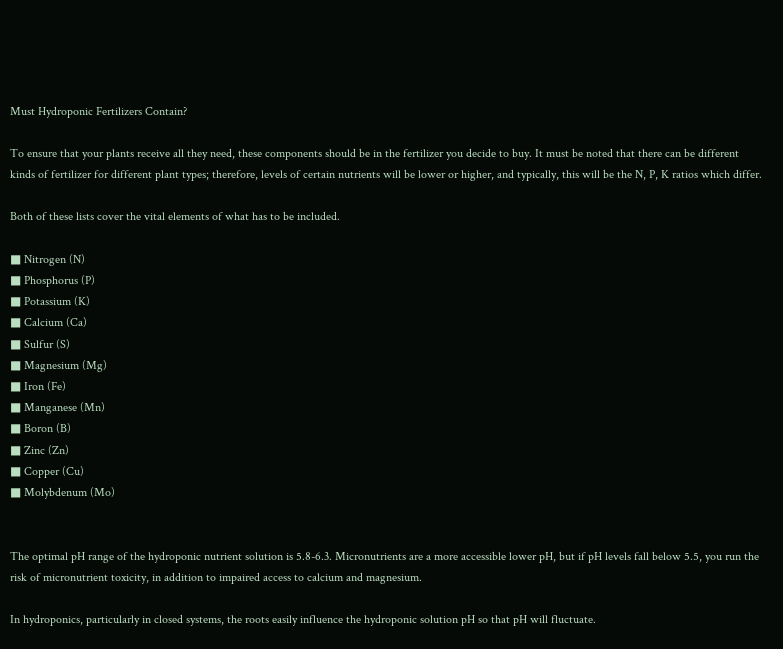Must Hydroponic Fertilizers Contain?

To ensure that your plants receive all they need, these components should be in the fertilizer you decide to buy. It must be noted that there can be different kinds of fertilizer for different plant types; therefore, levels of certain nutrients will be lower or higher, and typically, this will be the N, P, K ratios which differ.

Both of these lists cover the vital elements of what has to be included.

■ Nitrogen (N)
■ Phosphorus (P)
■ Potassium (K)
■ Calcium (Ca)
■ Sulfur (S)
■ Magnesium (Mg)
■ Iron (Fe)
■ Manganese (Mn)
■ Boron (B)
■ Zinc (Zn)
■ Copper (Cu)
■ Molybdenum (Mo)


The optimal pH range of the hydroponic nutrient solution is 5.8-6.3. Micronutrients are a more accessible lower pH, but if pH levels fall below 5.5, you run the risk of micronutrient toxicity, in addition to impaired access to calcium and magnesium.

In hydroponics, particularly in closed systems, the roots easily influence the hydroponic solution pH so that pH will fluctuate.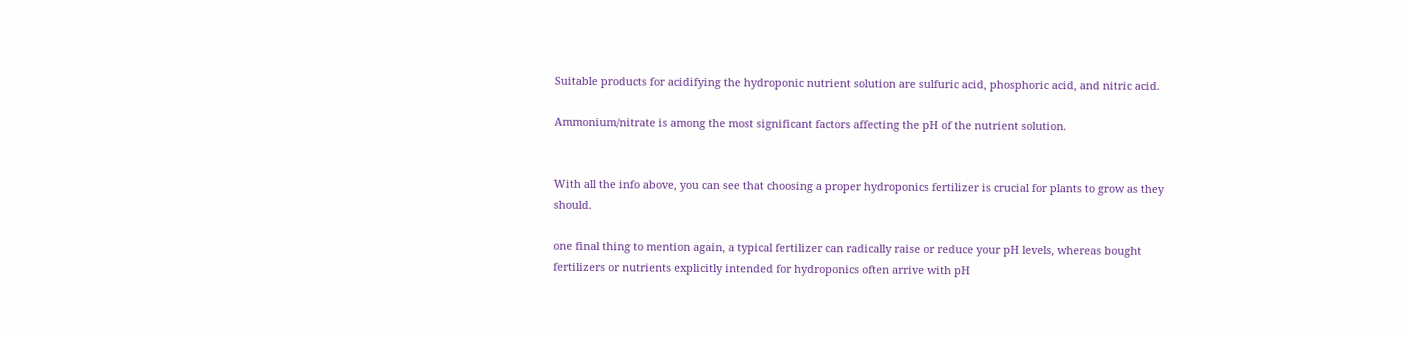Suitable products for acidifying the hydroponic nutrient solution are sulfuric acid, phosphoric acid, and nitric acid.

Ammonium/nitrate is among the most significant factors affecting the pH of the nutrient solution.


With all the info above, you can see that choosing a proper hydroponics fertilizer is crucial for plants to grow as they should.

one final thing to mention again, a typical fertilizer can radically raise or reduce your pH levels, whereas bought fertilizers or nutrients explicitly intended for hydroponics often arrive with pH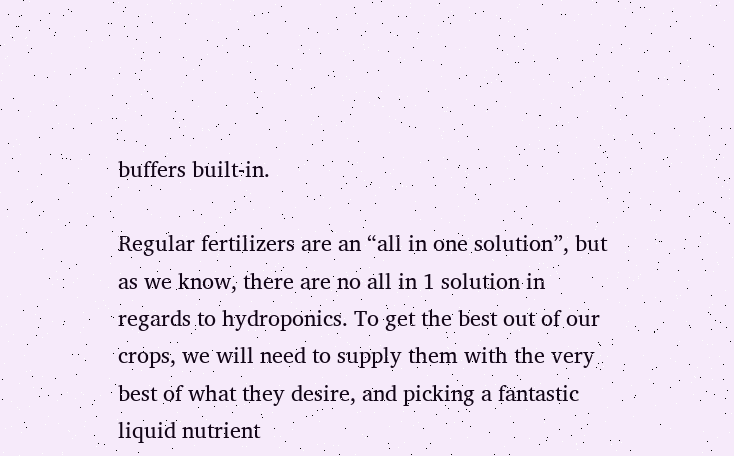buffers built-in.

Regular fertilizers are an “all in one solution”, but as we know, there are no all in 1 solution in regards to hydroponics. To get the best out of our crops, we will need to supply them with the very best of what they desire, and picking a fantastic liquid nutrient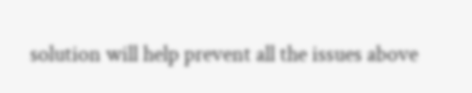solution will help prevent all the issues above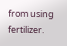from using fertilizer.